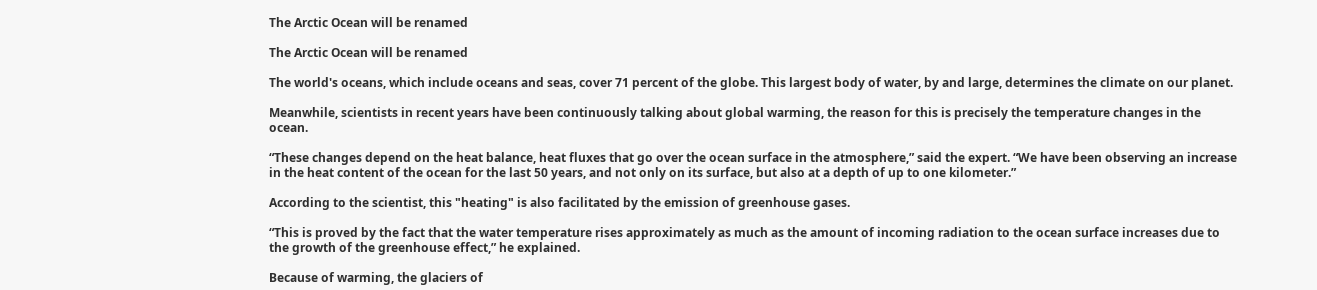The Arctic Ocean will be renamed

The Arctic Ocean will be renamed

The world's oceans, which include oceans and seas, cover 71 percent of the globe. This largest body of water, by and large, determines the climate on our planet.

Meanwhile, scientists in recent years have been continuously talking about global warming, the reason for this is precisely the temperature changes in the ocean.

“These changes depend on the heat balance, heat fluxes that go over the ocean surface in the atmosphere,” said the expert. “We have been observing an increase in the heat content of the ocean for the last 50 years, and not only on its surface, but also at a depth of up to one kilometer.”

According to the scientist, this "heating" is also facilitated by the emission of greenhouse gases.

“This is proved by the fact that the water temperature rises approximately as much as the amount of incoming radiation to the ocean surface increases due to the growth of the greenhouse effect,” he explained.

Because of warming, the glaciers of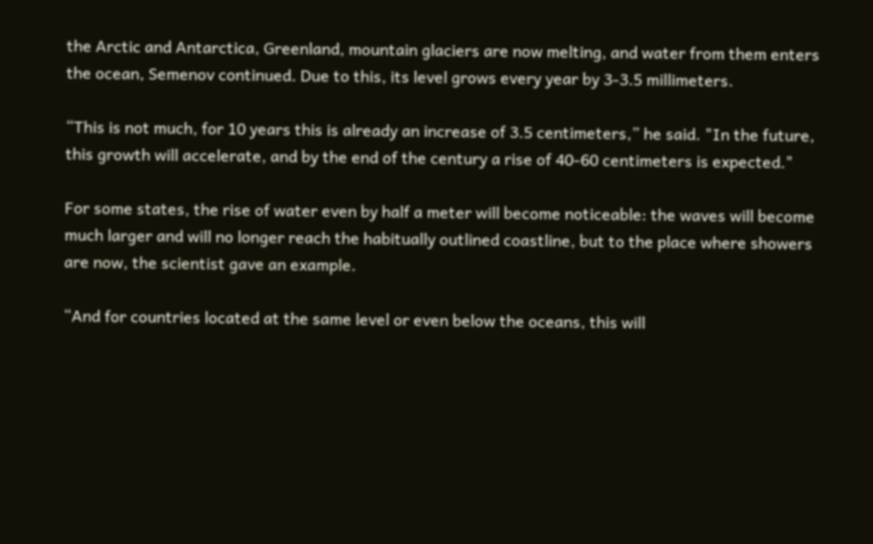the Arctic and Antarctica, Greenland, mountain glaciers are now melting, and water from them enters the ocean, Semenov continued. Due to this, its level grows every year by 3-3.5 millimeters.

“This is not much, for 10 years this is already an increase of 3.5 centimeters,” he said. "In the future, this growth will accelerate, and by the end of the century a rise of 40-60 centimeters is expected."

For some states, the rise of water even by half a meter will become noticeable: the waves will become much larger and will no longer reach the habitually outlined coastline, but to the place where showers are now, the scientist gave an example.

“And for countries located at the same level or even below the oceans, this will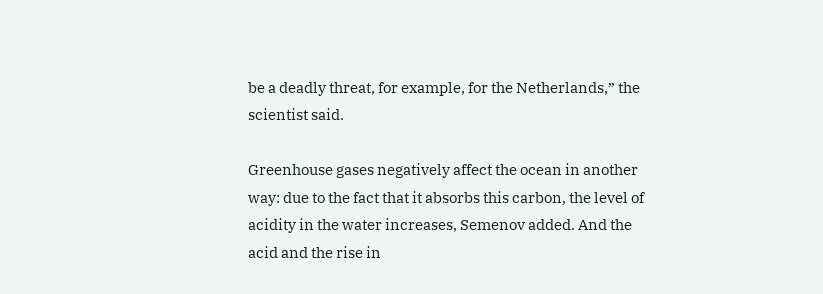be a deadly threat, for example, for the Netherlands,” the scientist said.

Greenhouse gases negatively affect the ocean in another way: due to the fact that it absorbs this carbon, the level of acidity in the water increases, Semenov added. And the acid and the rise in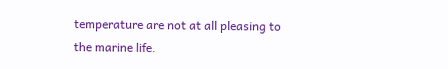temperature are not at all pleasing to the marine life.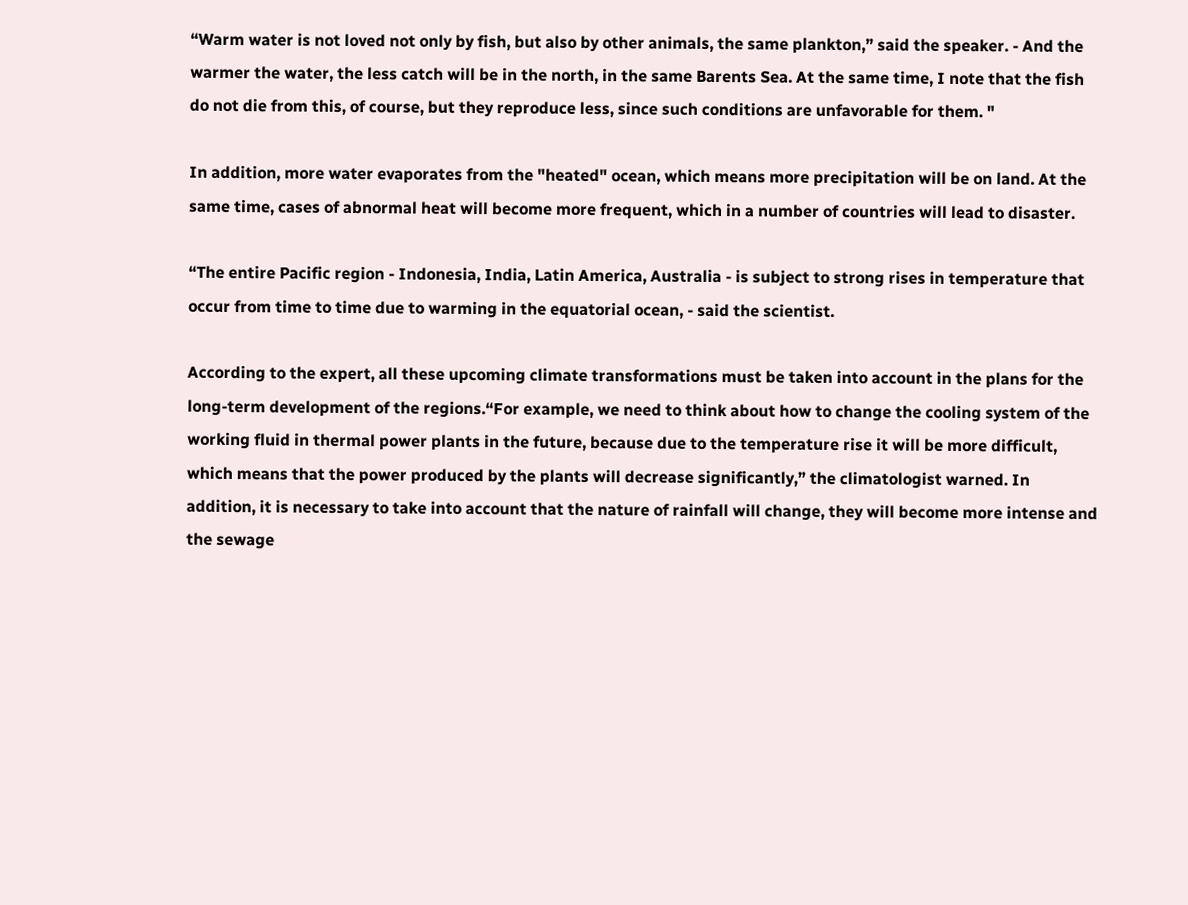“Warm water is not loved not only by fish, but also by other animals, the same plankton,” said the speaker. - And the warmer the water, the less catch will be in the north, in the same Barents Sea. At the same time, I note that the fish do not die from this, of course, but they reproduce less, since such conditions are unfavorable for them. "

In addition, more water evaporates from the "heated" ocean, which means more precipitation will be on land. At the same time, cases of abnormal heat will become more frequent, which in a number of countries will lead to disaster.

“The entire Pacific region - Indonesia, India, Latin America, Australia - is subject to strong rises in temperature that occur from time to time due to warming in the equatorial ocean, - said the scientist.

According to the expert, all these upcoming climate transformations must be taken into account in the plans for the long-term development of the regions.“For example, we need to think about how to change the cooling system of the working fluid in thermal power plants in the future, because due to the temperature rise it will be more difficult, which means that the power produced by the plants will decrease significantly,” the climatologist warned. In addition, it is necessary to take into account that the nature of rainfall will change, they will become more intense and the sewage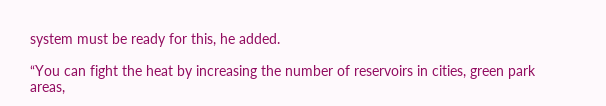system must be ready for this, he added.

“You can fight the heat by increasing the number of reservoirs in cities, green park areas,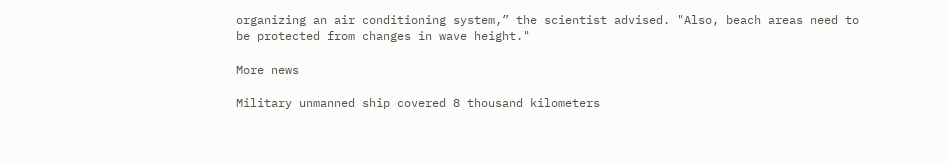organizing an air conditioning system,” the scientist advised. "Also, beach areas need to be protected from changes in wave height."

More news

Military unmanned ship covered 8 thousand kilometers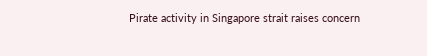Pirate activity in Singapore strait raises concern